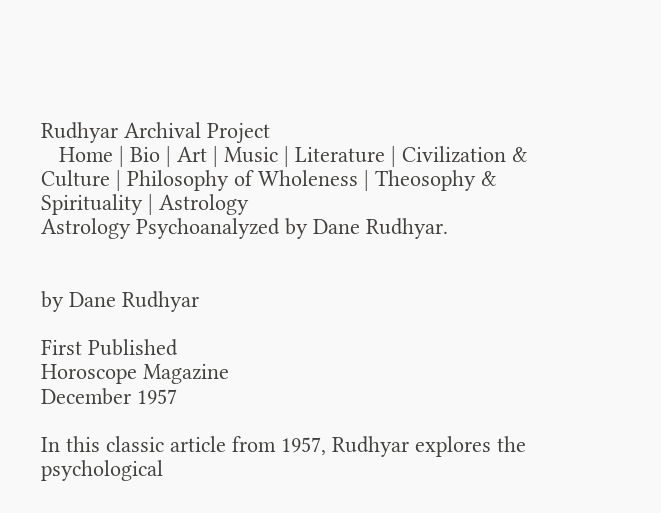Rudhyar Archival Project
   Home | Bio | Art | Music | Literature | Civilization & Culture | Philosophy of Wholeness | Theosophy & Spirituality | Astrology
Astrology Psychoanalyzed by Dane Rudhyar.


by Dane Rudhyar

First Published
Horoscope Magazine
December 1957

In this classic article from 1957, Rudhyar explores the psychological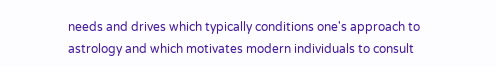needs and drives which typically conditions one's approach to astrology and which motivates modern individuals to consult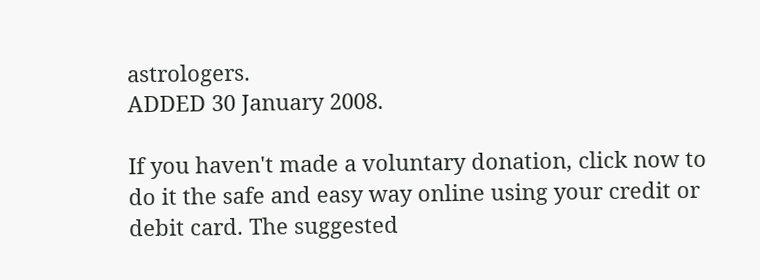astrologers.
ADDED 30 January 2008.

If you haven't made a voluntary donation, click now to do it the safe and easy way online using your credit or debit card. The suggested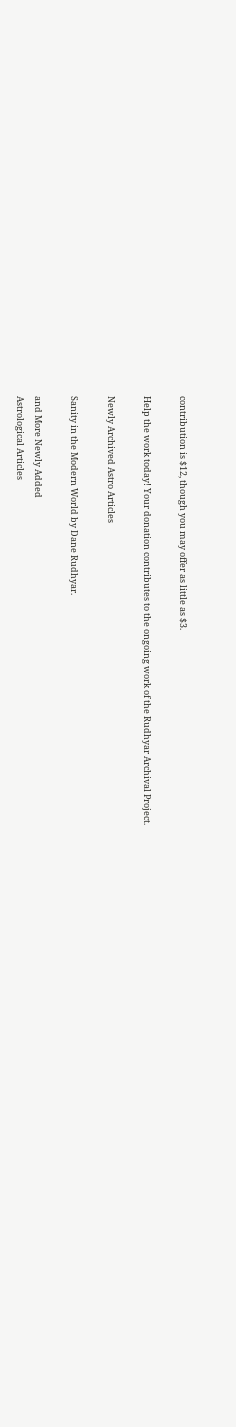contribution is $12, though you may offer as little as $3.

Help the work today! Your donation contributes to the ongoing work of the Rudhyar Archival Project.

Newly Archived Astro Articles

Sanity in the Modern World by Dane Rudhyar.

and More Newly Added
Astrological Articles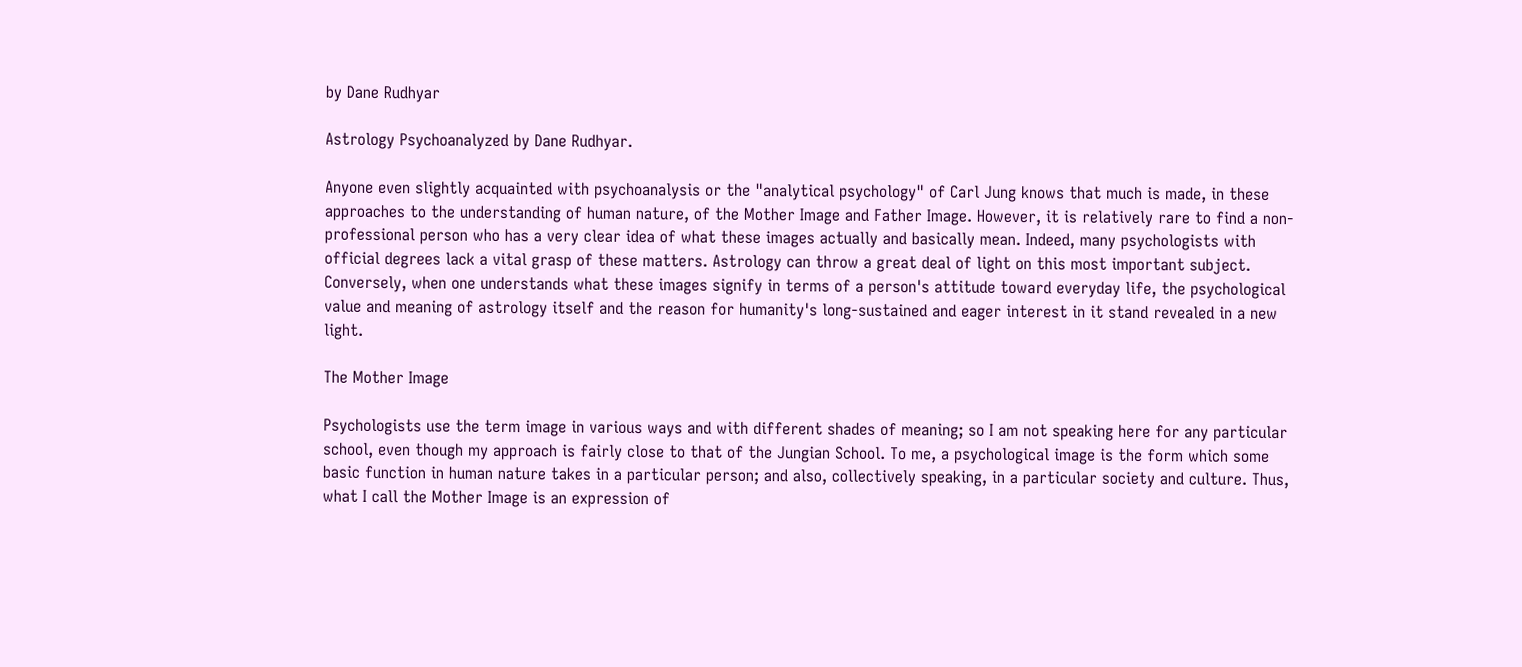by Dane Rudhyar

Astrology Psychoanalyzed by Dane Rudhyar.

Anyone even slightly acquainted with psychoanalysis or the "analytical psychology" of Carl Jung knows that much is made, in these approaches to the understanding of human nature, of the Mother Image and Father Image. However, it is relatively rare to find a non-professional person who has a very clear idea of what these images actually and basically mean. Indeed, many psychologists with official degrees lack a vital grasp of these matters. Astrology can throw a great deal of light on this most important subject. Conversely, when one understands what these images signify in terms of a person's attitude toward everyday life, the psychological value and meaning of astrology itself and the reason for humanity's long-sustained and eager interest in it stand revealed in a new light.

The Mother Image

Psychologists use the term image in various ways and with different shades of meaning; so I am not speaking here for any particular school, even though my approach is fairly close to that of the Jungian School. To me, a psychological image is the form which some basic function in human nature takes in a particular person; and also, collectively speaking, in a particular society and culture. Thus, what I call the Mother Image is an expression of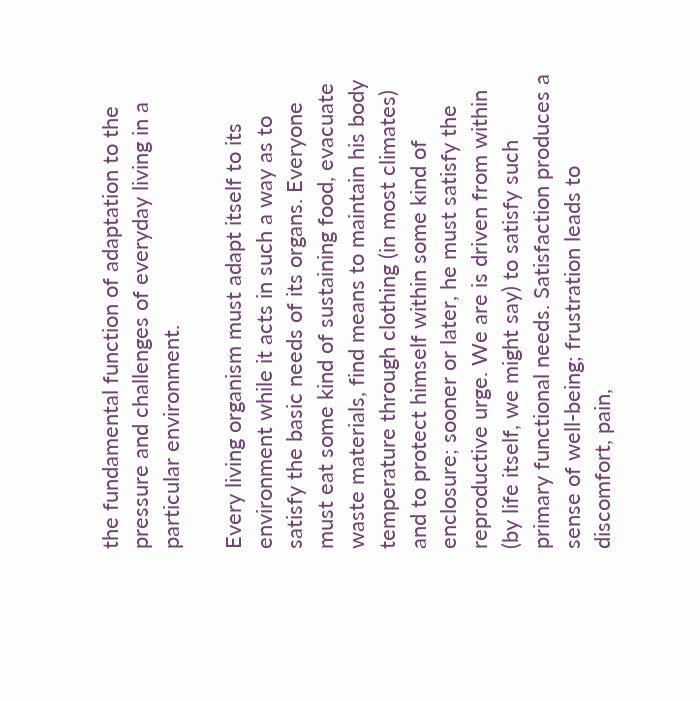the fundamental function of adaptation to the pressure and challenges of everyday living in a particular environment.

Every living organism must adapt itself to its environment while it acts in such a way as to satisfy the basic needs of its organs. Everyone must eat some kind of sustaining food, evacuate waste materials, find means to maintain his body temperature through clothing (in most climates) and to protect himself within some kind of enclosure; sooner or later, he must satisfy the reproductive urge. We are is driven from within (by life itself, we might say) to satisfy such primary functional needs. Satisfaction produces a sense of well-being; frustration leads to discomfort, pain,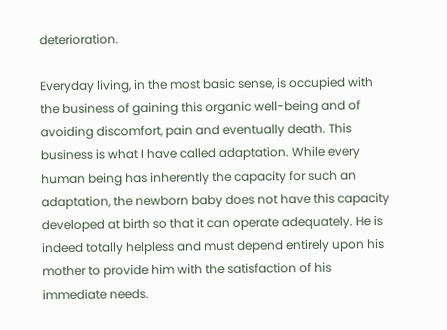deterioration.

Everyday living, in the most basic sense, is occupied with the business of gaining this organic well-being and of avoiding discomfort, pain and eventually death. This business is what I have called adaptation. While every human being has inherently the capacity for such an adaptation, the newborn baby does not have this capacity developed at birth so that it can operate adequately. He is indeed totally helpless and must depend entirely upon his mother to provide him with the satisfaction of his immediate needs.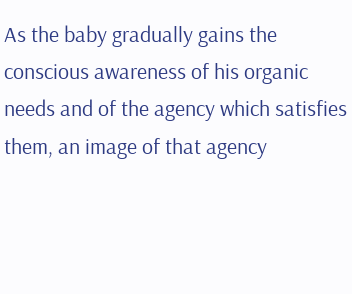As the baby gradually gains the conscious awareness of his organic needs and of the agency which satisfies them, an image of that agency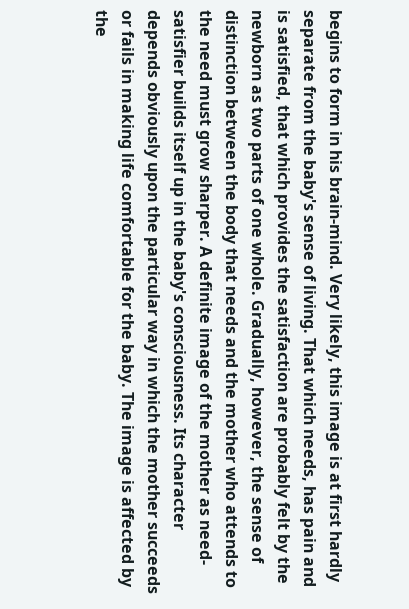begins to form in his brain-mind. Very likely, this image is at first hardly separate from the baby's sense of living. That which needs, has pain and is satisfied, that which provides the satisfaction are probably felt by the newborn as two parts of one whole. Gradually, however, the sense of distinction between the body that needs and the mother who attends to the need must grow sharper. A definite image of the mother as need-satisfier builds itself up in the baby's consciousness. Its character depends obviously upon the particular way in which the mother succeeds or fails in making life comfortable for the baby. The image is affected by the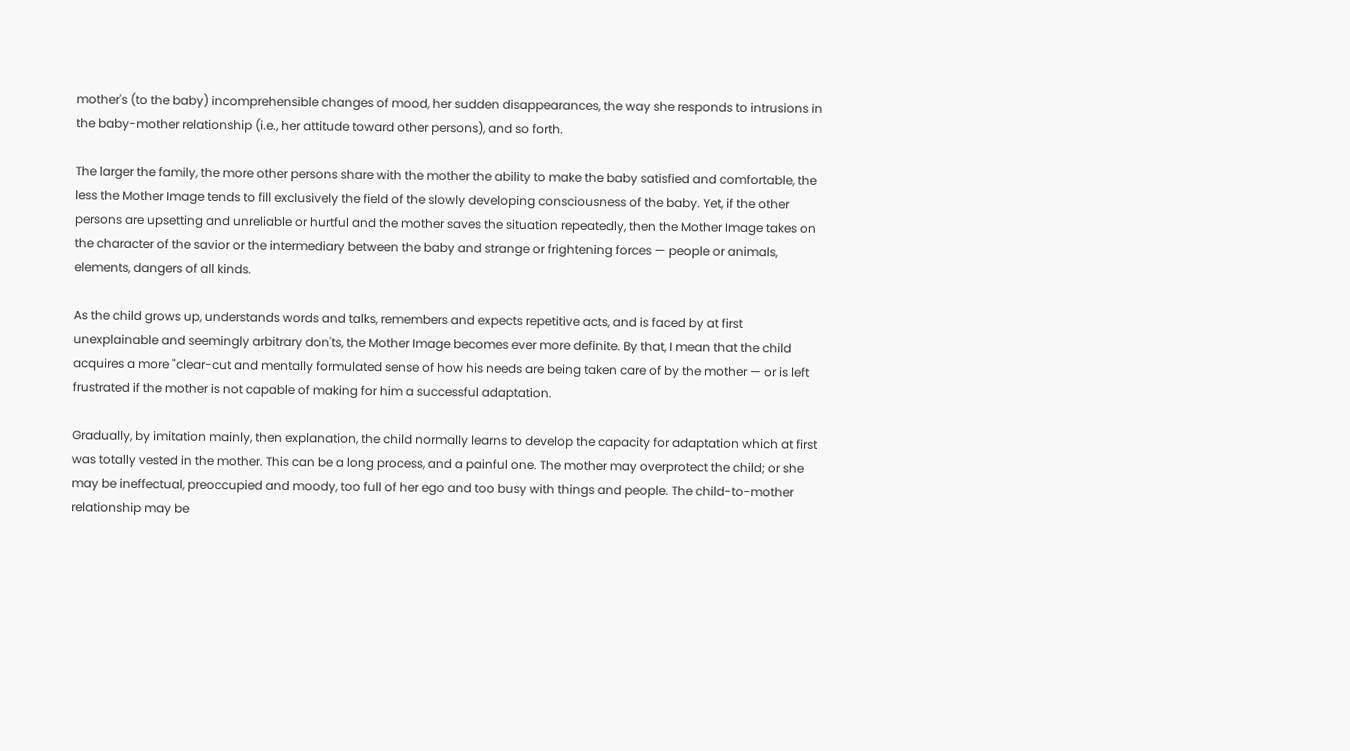mother's (to the baby) incomprehensible changes of mood, her sudden disappearances, the way she responds to intrusions in the baby-mother relationship (i.e., her attitude toward other persons), and so forth.

The larger the family, the more other persons share with the mother the ability to make the baby satisfied and comfortable, the less the Mother Image tends to fill exclusively the field of the slowly developing consciousness of the baby. Yet, if the other persons are upsetting and unreliable or hurtful and the mother saves the situation repeatedly, then the Mother Image takes on the character of the savior or the intermediary between the baby and strange or frightening forces — people or animals, elements, dangers of all kinds.

As the child grows up, understands words and talks, remembers and expects repetitive acts, and is faced by at first unexplainable and seemingly arbitrary don'ts, the Mother Image becomes ever more definite. By that, I mean that the child acquires a more "clear-cut and mentally formulated sense of how his needs are being taken care of by the mother — or is left frustrated if the mother is not capable of making for him a successful adaptation.

Gradually, by imitation mainly, then explanation, the child normally learns to develop the capacity for adaptation which at first was totally vested in the mother. This can be a long process, and a painful one. The mother may overprotect the child; or she may be ineffectual, preoccupied and moody, too full of her ego and too busy with things and people. The child-to-mother relationship may be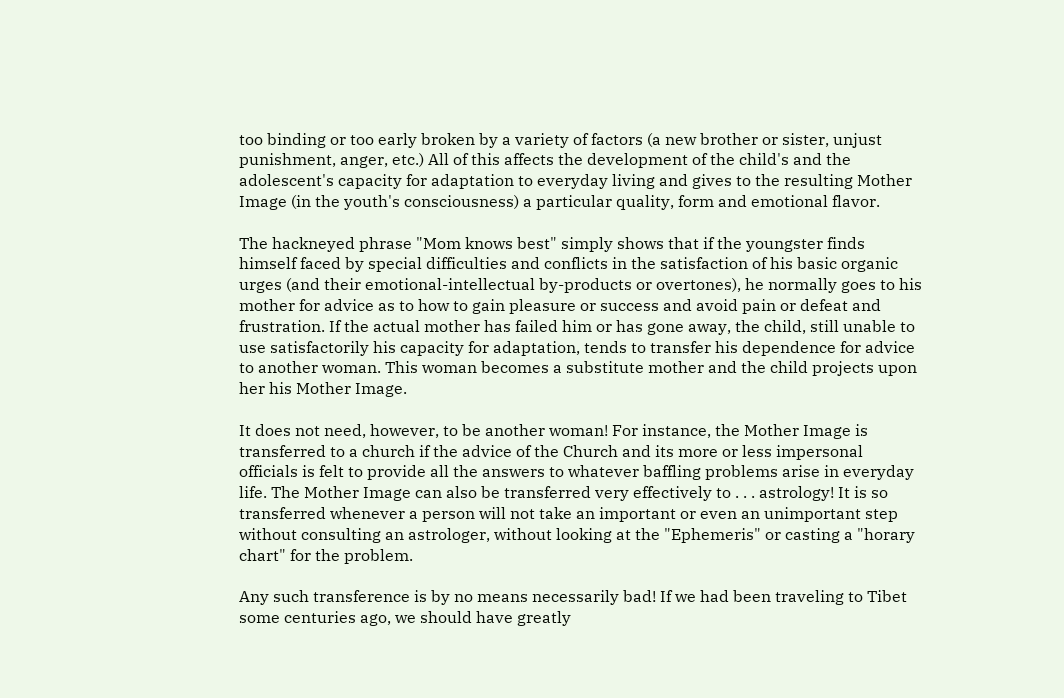too binding or too early broken by a variety of factors (a new brother or sister, unjust punishment, anger, etc.) All of this affects the development of the child's and the adolescent's capacity for adaptation to everyday living and gives to the resulting Mother Image (in the youth's consciousness) a particular quality, form and emotional flavor.

The hackneyed phrase "Mom knows best" simply shows that if the youngster finds himself faced by special difficulties and conflicts in the satisfaction of his basic organic urges (and their emotional-intellectual by-products or overtones), he normally goes to his mother for advice as to how to gain pleasure or success and avoid pain or defeat and frustration. If the actual mother has failed him or has gone away, the child, still unable to use satisfactorily his capacity for adaptation, tends to transfer his dependence for advice to another woman. This woman becomes a substitute mother and the child projects upon her his Mother Image.

It does not need, however, to be another woman! For instance, the Mother Image is transferred to a church if the advice of the Church and its more or less impersonal officials is felt to provide all the answers to whatever baffling problems arise in everyday life. The Mother Image can also be transferred very effectively to . . . astrology! It is so transferred whenever a person will not take an important or even an unimportant step without consulting an astrologer, without looking at the "Ephemeris" or casting a "horary chart" for the problem.

Any such transference is by no means necessarily bad! If we had been traveling to Tibet some centuries ago, we should have greatly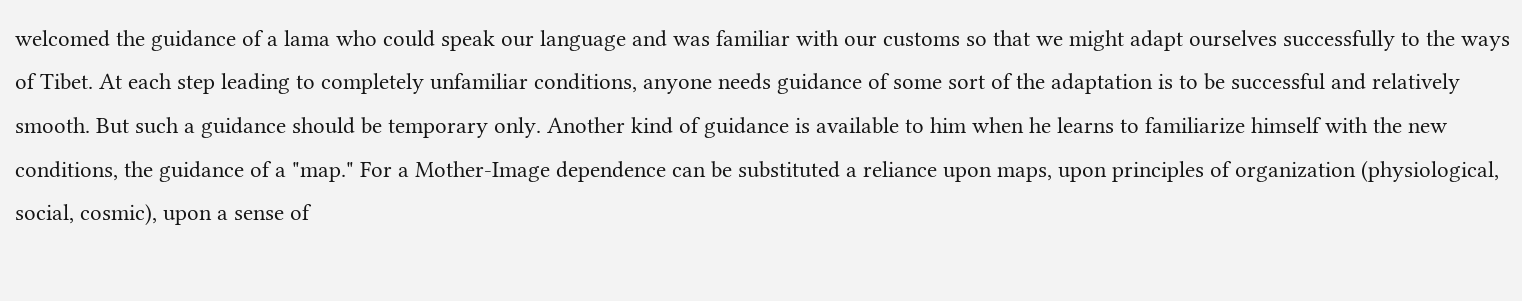welcomed the guidance of a lama who could speak our language and was familiar with our customs so that we might adapt ourselves successfully to the ways of Tibet. At each step leading to completely unfamiliar conditions, anyone needs guidance of some sort of the adaptation is to be successful and relatively smooth. But such a guidance should be temporary only. Another kind of guidance is available to him when he learns to familiarize himself with the new conditions, the guidance of a "map." For a Mother-Image dependence can be substituted a reliance upon maps, upon principles of organization (physiological, social, cosmic), upon a sense of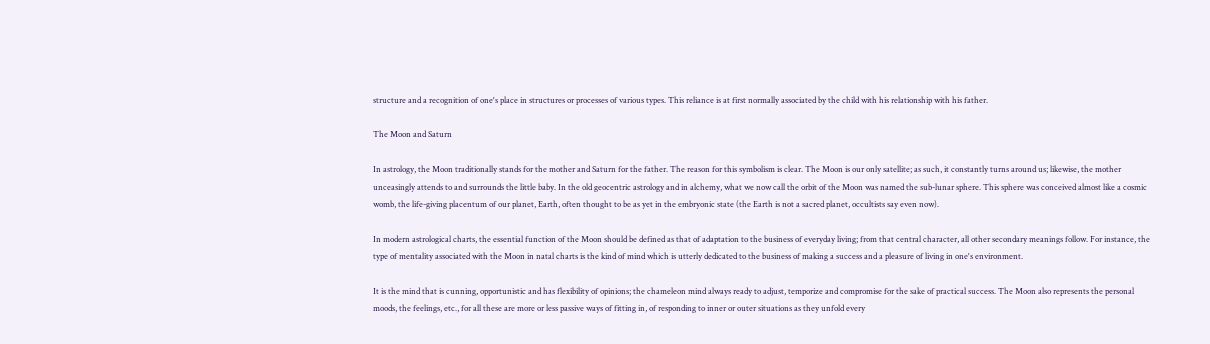structure and a recognition of one's place in structures or processes of various types. This reliance is at first normally associated by the child with his relationship with his father.

The Moon and Saturn

In astrology, the Moon traditionally stands for the mother and Saturn for the father. The reason for this symbolism is clear. The Moon is our only satellite; as such, it constantly turns around us; likewise, the mother unceasingly attends to and surrounds the little baby. In the old geocentric astrology and in alchemy, what we now call the orbit of the Moon was named the sub-lunar sphere. This sphere was conceived almost like a cosmic womb, the life-giving placentum of our planet, Earth, often thought to be as yet in the embryonic state (the Earth is not a sacred planet, occultists say even now).

In modern astrological charts, the essential function of the Moon should be defined as that of adaptation to the business of everyday living; from that central character, all other secondary meanings follow. For instance, the type of mentality associated with the Moon in natal charts is the kind of mind which is utterly dedicated to the business of making a success and a pleasure of living in one's environment.

It is the mind that is cunning, opportunistic and has flexibility of opinions; the chameleon mind always ready to adjust, temporize and compromise for the sake of practical success. The Moon also represents the personal moods, the feelings, etc., for all these are more or less passive ways of fitting in, of responding to inner or outer situations as they unfold every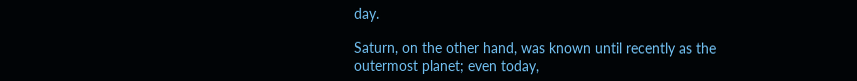day.

Saturn, on the other hand, was known until recently as the outermost planet; even today,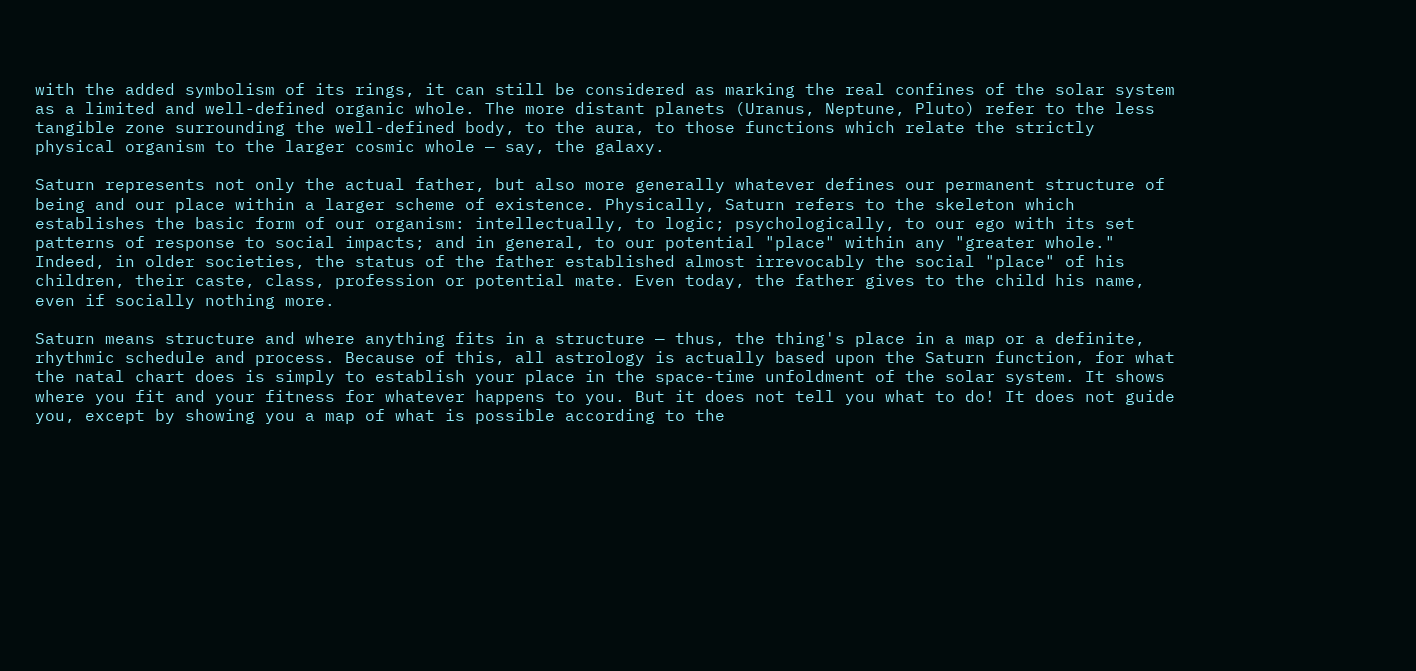with the added symbolism of its rings, it can still be considered as marking the real confines of the solar system as a limited and well-defined organic whole. The more distant planets (Uranus, Neptune, Pluto) refer to the less tangible zone surrounding the well-defined body, to the aura, to those functions which relate the strictly physical organism to the larger cosmic whole — say, the galaxy.

Saturn represents not only the actual father, but also more generally whatever defines our permanent structure of being and our place within a larger scheme of existence. Physically, Saturn refers to the skeleton which establishes the basic form of our organism: intellectually, to logic; psychologically, to our ego with its set patterns of response to social impacts; and in general, to our potential "place" within any "greater whole." Indeed, in older societies, the status of the father established almost irrevocably the social "place" of his children, their caste, class, profession or potential mate. Even today, the father gives to the child his name, even if socially nothing more.

Saturn means structure and where anything fits in a structure — thus, the thing's place in a map or a definite, rhythmic schedule and process. Because of this, all astrology is actually based upon the Saturn function, for what the natal chart does is simply to establish your place in the space-time unfoldment of the solar system. It shows where you fit and your fitness for whatever happens to you. But it does not tell you what to do! It does not guide you, except by showing you a map of what is possible according to the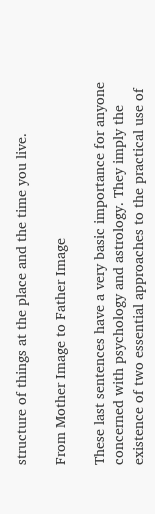structure of things at the place and the time you live.

From Mother Image to Father Image

These last sentences have a very basic importance for anyone concerned with psychology and astrology. They imply the existence of two essential approaches to the practical use of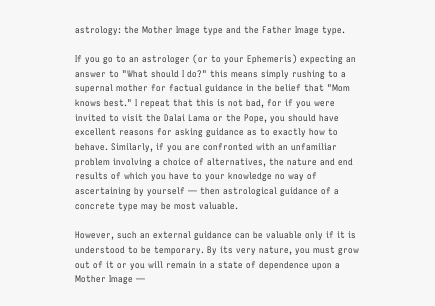astrology: the Mother Image type and the Father Image type.

If you go to an astrologer (or to your Ephemeris) expecting an answer to "What should I do?" this means simply rushing to a supernal mother for factual guidance in the belief that "Mom knows best." I repeat that this is not bad, for if you were invited to visit the Dalai Lama or the Pope, you should have excellent reasons for asking guidance as to exactly how to behave. Similarly, if you are confronted with an unfamiliar problem involving a choice of alternatives, the nature and end results of which you have to your knowledge no way of ascertaining by yourself — then astrological guidance of a concrete type may be most valuable.

However, such an external guidance can be valuable only if it is understood to be temporary. By its very nature, you must grow out of it or you will remain in a state of dependence upon a Mother Image —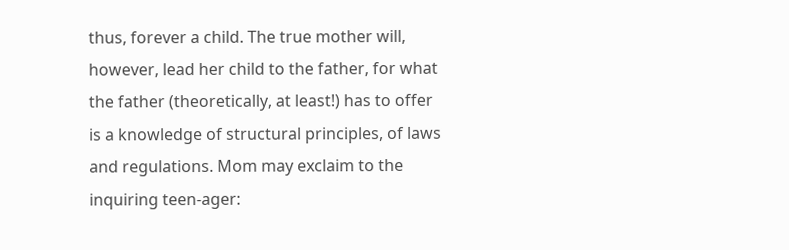thus, forever a child. The true mother will, however, lead her child to the father, for what the father (theoretically, at least!) has to offer is a knowledge of structural principles, of laws and regulations. Mom may exclaim to the inquiring teen-ager: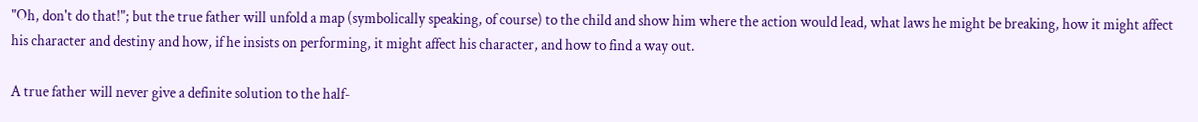"Oh, don't do that!"; but the true father will unfold a map (symbolically speaking, of course) to the child and show him where the action would lead, what laws he might be breaking, how it might affect his character and destiny and how, if he insists on performing, it might affect his character, and how to find a way out.

A true father will never give a definite solution to the half-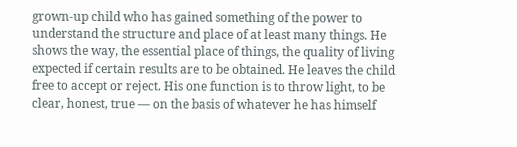grown-up child who has gained something of the power to understand the structure and place of at least many things. He shows the way, the essential place of things, the quality of living expected if certain results are to be obtained. He leaves the child free to accept or reject. His one function is to throw light, to be clear, honest, true — on the basis of whatever he has himself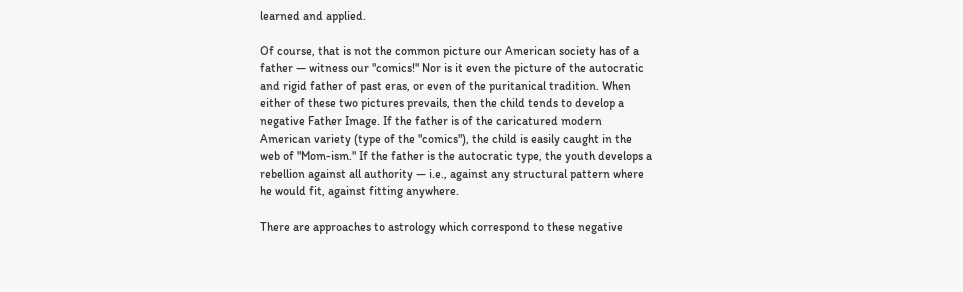learned and applied.

Of course, that is not the common picture our American society has of a father — witness our "comics!" Nor is it even the picture of the autocratic and rigid father of past eras, or even of the puritanical tradition. When either of these two pictures prevails, then the child tends to develop a negative Father Image. If the father is of the caricatured modern American variety (type of the "comics"), the child is easily caught in the web of "Mom-ism." If the father is the autocratic type, the youth develops a rebellion against all authority — i.e., against any structural pattern where he would fit, against fitting anywhere.

There are approaches to astrology which correspond to these negative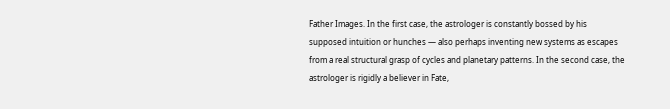Father Images. In the first case, the astrologer is constantly bossed by his supposed intuition or hunches — also perhaps inventing new systems as escapes from a real structural grasp of cycles and planetary patterns. In the second case, the astrologer is rigidly a believer in Fate,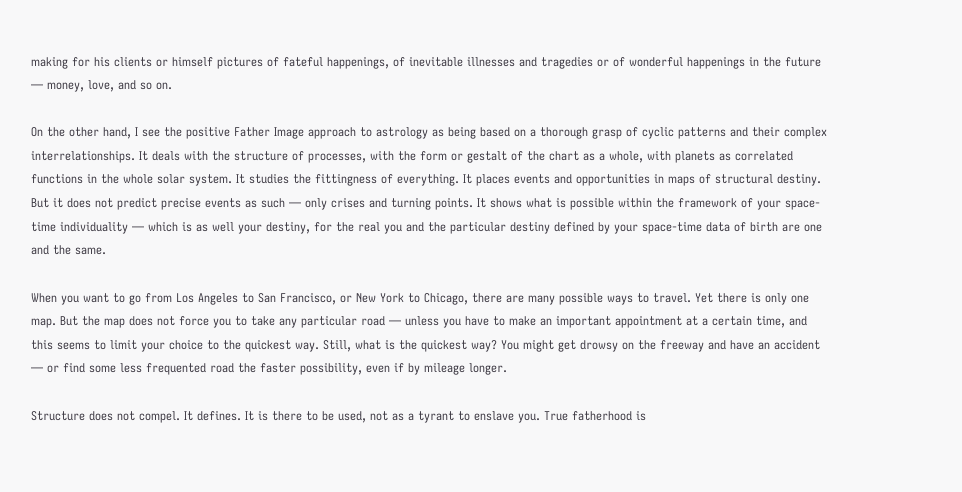making for his clients or himself pictures of fateful happenings, of inevitable illnesses and tragedies or of wonderful happenings in the future — money, love, and so on.

On the other hand, I see the positive Father Image approach to astrology as being based on a thorough grasp of cyclic patterns and their complex interrelationships. It deals with the structure of processes, with the form or gestalt of the chart as a whole, with planets as correlated functions in the whole solar system. It studies the fittingness of everything. It places events and opportunities in maps of structural destiny. But it does not predict precise events as such — only crises and turning points. It shows what is possible within the framework of your space-time individuality — which is as well your destiny, for the real you and the particular destiny defined by your space-time data of birth are one and the same.

When you want to go from Los Angeles to San Francisco, or New York to Chicago, there are many possible ways to travel. Yet there is only one map. But the map does not force you to take any particular road — unless you have to make an important appointment at a certain time, and this seems to limit your choice to the quickest way. Still, what is the quickest way? You might get drowsy on the freeway and have an accident — or find some less frequented road the faster possibility, even if by mileage longer.

Structure does not compel. It defines. It is there to be used, not as a tyrant to enslave you. True fatherhood is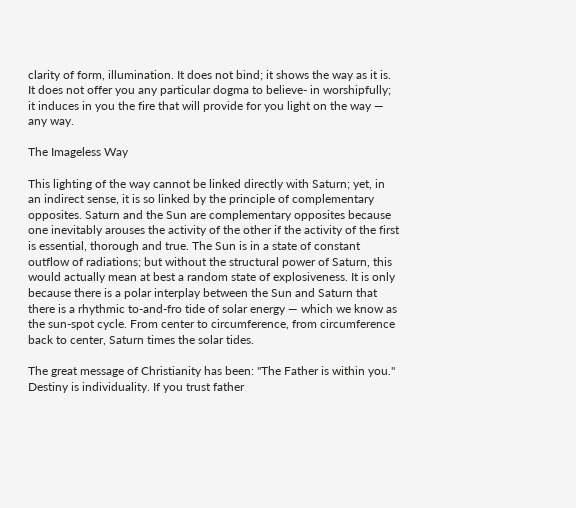clarity of form, illumination. It does not bind; it shows the way as it is. It does not offer you any particular dogma to believe- in worshipfully; it induces in you the fire that will provide for you light on the way — any way.

The Imageless Way

This lighting of the way cannot be linked directly with Saturn; yet, in an indirect sense, it is so linked by the principle of complementary opposites. Saturn and the Sun are complementary opposites because one inevitably arouses the activity of the other if the activity of the first is essential, thorough and true. The Sun is in a state of constant outflow of radiations; but without the structural power of Saturn, this would actually mean at best a random state of explosiveness. It is only because there is a polar interplay between the Sun and Saturn that there is a rhythmic to-and-fro tide of solar energy — which we know as the sun-spot cycle. From center to circumference, from circumference back to center, Saturn times the solar tides.

The great message of Christianity has been: "The Father is within you." Destiny is individuality. If you trust father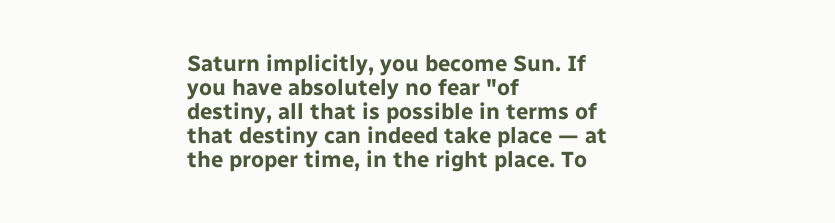Saturn implicitly, you become Sun. If you have absolutely no fear "of destiny, all that is possible in terms of that destiny can indeed take place — at the proper time, in the right place. To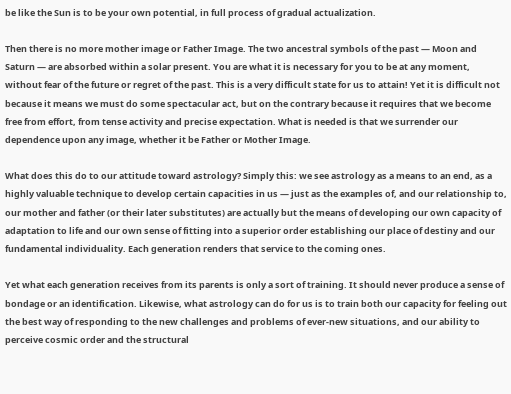be like the Sun is to be your own potential, in full process of gradual actualization.

Then there is no more mother image or Father Image. The two ancestral symbols of the past — Moon and Saturn — are absorbed within a solar present. You are what it is necessary for you to be at any moment, without fear of the future or regret of the past. This is a very difficult state for us to attain! Yet it is difficult not because it means we must do some spectacular act, but on the contrary because it requires that we become free from effort, from tense activity and precise expectation. What is needed is that we surrender our dependence upon any image, whether it be Father or Mother Image.

What does this do to our attitude toward astrology? Simply this: we see astrology as a means to an end, as a highly valuable technique to develop certain capacities in us — just as the examples of, and our relationship to, our mother and father (or their later substitutes) are actually but the means of developing our own capacity of adaptation to life and our own sense of fitting into a superior order establishing our place of destiny and our fundamental individuality. Each generation renders that service to the coming ones.

Yet what each generation receives from its parents is only a sort of training. It should never produce a sense of bondage or an identification. Likewise, what astrology can do for us is to train both our capacity for feeling out the best way of responding to the new challenges and problems of ever-new situations, and our ability to perceive cosmic order and the structural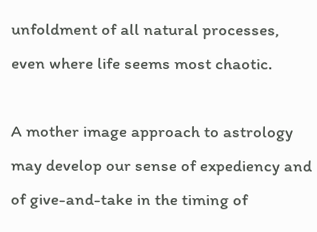unfoldment of all natural processes, even where life seems most chaotic.

A mother image approach to astrology may develop our sense of expediency and of give-and-take in the timing of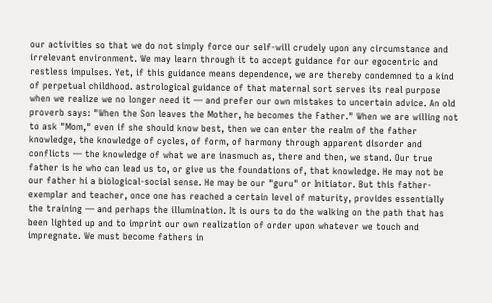our activities so that we do not simply force our self-will crudely upon any circumstance and irrelevant environment. We may learn through it to accept guidance for our egocentric and restless impulses. Yet, if this guidance means dependence, we are thereby condemned to a kind of perpetual childhood. astrological guidance of that maternal sort serves its real purpose when we realize we no longer need it — and prefer our own mistakes to uncertain advice. An old proverb says: "When the Son leaves the Mother, he becomes the Father." When we are willing not to ask "Mom," even if she should know best, then we can enter the realm of the father knowledge, the knowledge of cycles, of form, of harmony through apparent disorder and conflicts — the knowledge of what we are inasmuch as, there and then, we stand. Our true father is he who can lead us to, or give us the foundations of, that knowledge. He may not be our father hi a biological-social sense. He may be our "guru" or Initiator. But this father-exemplar and teacher, once one has reached a certain level of maturity, provides essentially the training — and perhaps the illumination. It is ours to do the walking on the path that has been lighted up and to imprint our own realization of order upon whatever we touch and impregnate. We must become fathers in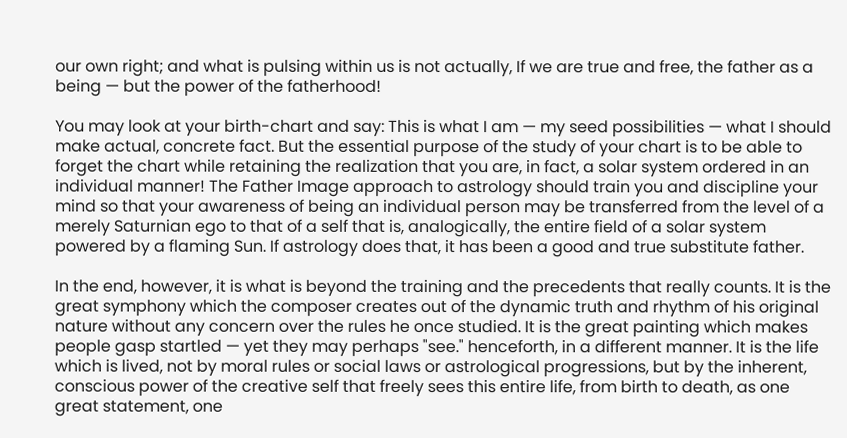our own right; and what is pulsing within us is not actually, If we are true and free, the father as a being — but the power of the fatherhood!

You may look at your birth-chart and say: This is what I am — my seed possibilities — what I should make actual, concrete fact. But the essential purpose of the study of your chart is to be able to forget the chart while retaining the realization that you are, in fact, a solar system ordered in an individual manner! The Father Image approach to astrology should train you and discipline your mind so that your awareness of being an individual person may be transferred from the level of a merely Saturnian ego to that of a self that is, analogically, the entire field of a solar system powered by a flaming Sun. If astrology does that, it has been a good and true substitute father.

In the end, however, it is what is beyond the training and the precedents that really counts. It is the great symphony which the composer creates out of the dynamic truth and rhythm of his original nature without any concern over the rules he once studied. It is the great painting which makes people gasp startled — yet they may perhaps "see." henceforth, in a different manner. It is the life which is lived, not by moral rules or social laws or astrological progressions, but by the inherent, conscious power of the creative self that freely sees this entire life, from birth to death, as one great statement, one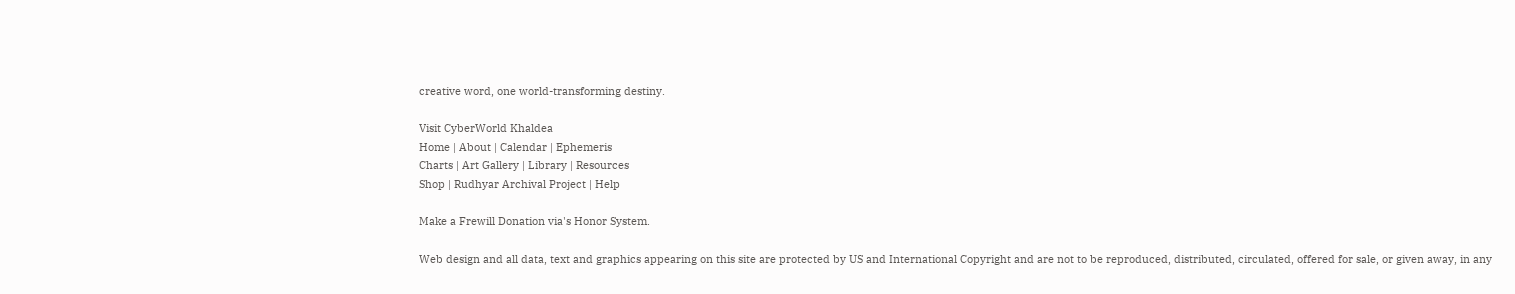creative word, one world-transforming destiny.

Visit CyberWorld Khaldea
Home | About | Calendar | Ephemeris
Charts | Art Gallery | Library | Resources
Shop | Rudhyar Archival Project | Help

Make a Frewill Donation via's Honor System.

Web design and all data, text and graphics appearing on this site are protected by US and International Copyright and are not to be reproduced, distributed, circulated, offered for sale, or given away, in any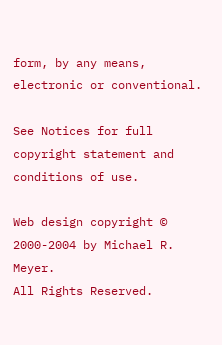form, by any means, electronic or conventional.

See Notices for full copyright statement and conditions of use.

Web design copyright © 2000-2004 by Michael R. Meyer.
All Rights Reserved.